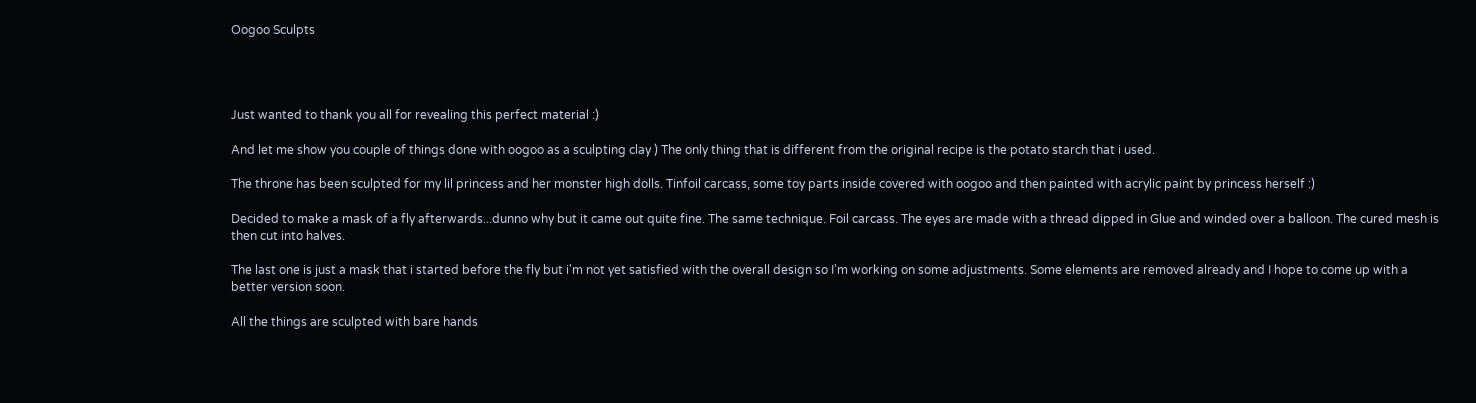Oogoo Sculpts




Just wanted to thank you all for revealing this perfect material :)

And let me show you couple of things done with oogoo as a sculpting clay ) The only thing that is different from the original recipe is the potato starch that i used.

The throne has been sculpted for my lil princess and her monster high dolls. Tinfoil carcass, some toy parts inside covered with oogoo and then painted with acrylic paint by princess herself :)

Decided to make a mask of a fly afterwards...dunno why but it came out quite fine. The same technique. Foil carcass. The eyes are made with a thread dipped in Glue and winded over a balloon. The cured mesh is then cut into halves.

The last one is just a mask that i started before the fly but i'm not yet satisfied with the overall design so I'm working on some adjustments. Some elements are removed already and I hope to come up with a better version soon.

All the things are sculpted with bare hands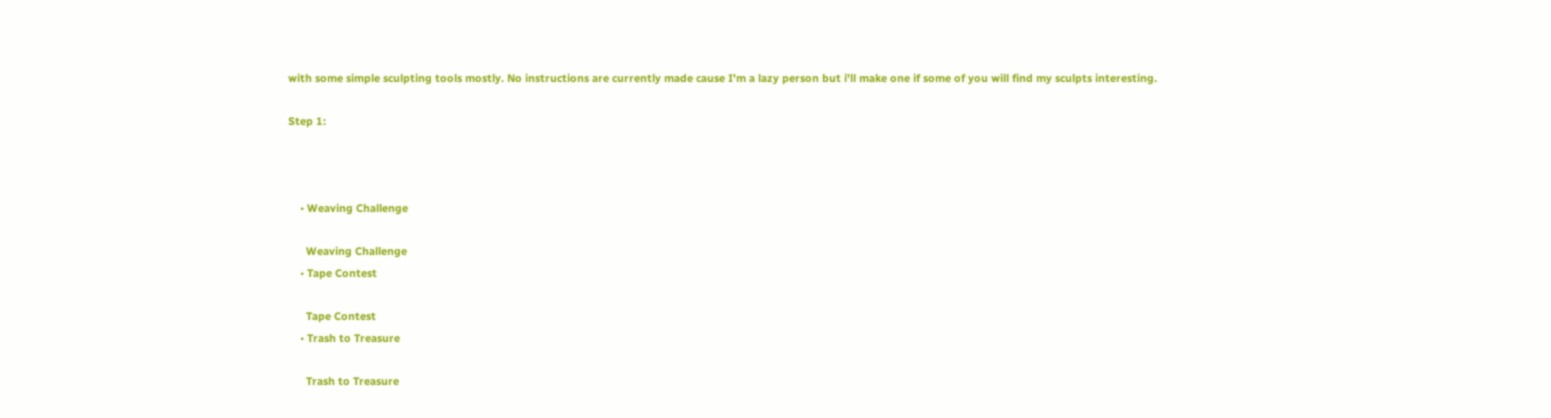with some simple sculpting tools mostly. No instructions are currently made cause I'm a lazy person but i'll make one if some of you will find my sculpts interesting.

Step 1:



    • Weaving Challenge

      Weaving Challenge
    • Tape Contest

      Tape Contest
    • Trash to Treasure

      Trash to Treasure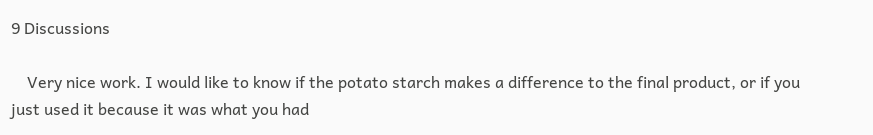9 Discussions

    Very nice work. I would like to know if the potato starch makes a difference to the final product, or if you just used it because it was what you had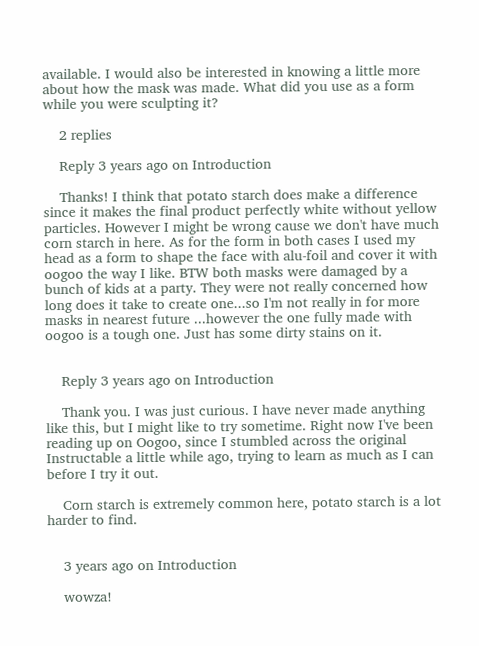available. I would also be interested in knowing a little more about how the mask was made. What did you use as a form while you were sculpting it?

    2 replies

    Reply 3 years ago on Introduction

    Thanks! I think that potato starch does make a difference since it makes the final product perfectly white without yellow particles. However I might be wrong cause we don't have much corn starch in here. As for the form in both cases I used my head as a form to shape the face with alu-foil and cover it with oogoo the way I like. BTW both masks were damaged by a bunch of kids at a party. They were not really concerned how long does it take to create one...so I'm not really in for more masks in nearest future ...however the one fully made with oogoo is a tough one. Just has some dirty stains on it.


    Reply 3 years ago on Introduction

    Thank you. I was just curious. I have never made anything like this, but I might like to try sometime. Right now I've been reading up on Oogoo, since I stumbled across the original Instructable a little while ago, trying to learn as much as I can before I try it out.

    Corn starch is extremely common here, potato starch is a lot harder to find.


    3 years ago on Introduction

    wowza!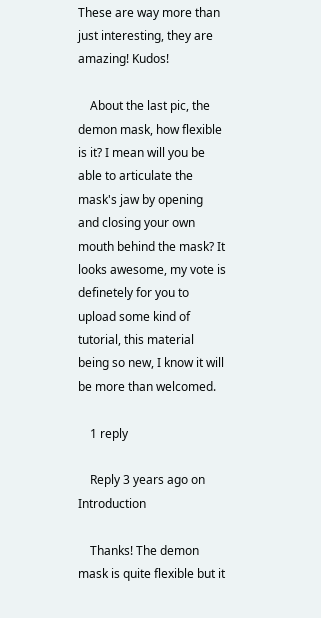These are way more than just interesting, they are amazing! Kudos!

    About the last pic, the demon mask, how flexible is it? I mean will you be able to articulate the mask's jaw by opening and closing your own mouth behind the mask? It looks awesome, my vote is definetely for you to upload some kind of tutorial, this material being so new, I know it will be more than welcomed.

    1 reply

    Reply 3 years ago on Introduction

    Thanks! The demon mask is quite flexible but it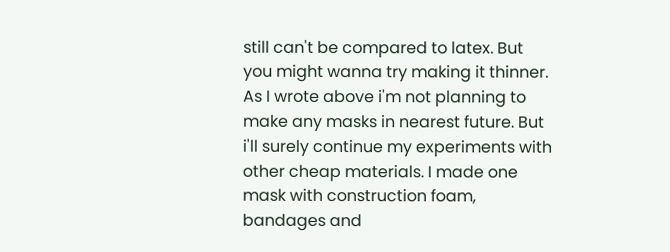still can't be compared to latex. But you might wanna try making it thinner. As I wrote above i'm not planning to make any masks in nearest future. But i'll surely continue my experiments with other cheap materials. I made one mask with construction foam, bandages and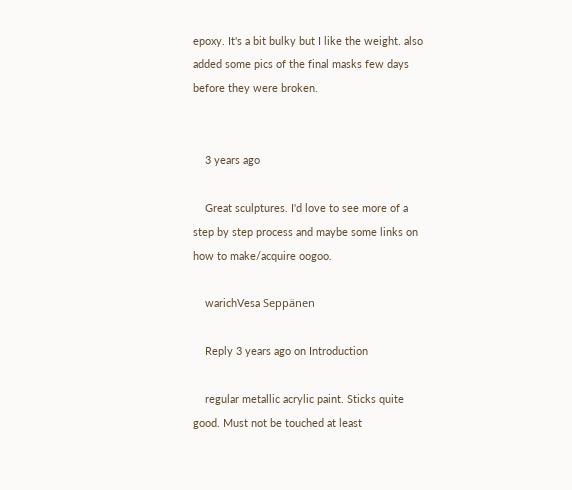epoxy. It's a bit bulky but I like the weight. also added some pics of the final masks few days before they were broken.


    3 years ago

    Great sculptures. I'd love to see more of a step by step process and maybe some links on how to make/acquire oogoo.

    warichVesa Seppänen

    Reply 3 years ago on Introduction

    regular metallic acrylic paint. Sticks quite good. Must not be touched at least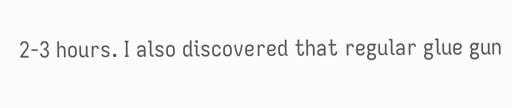2-3 hours. I also discovered that regular glue gun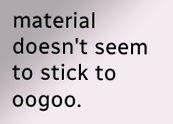material doesn't seem to stick to oogoo.